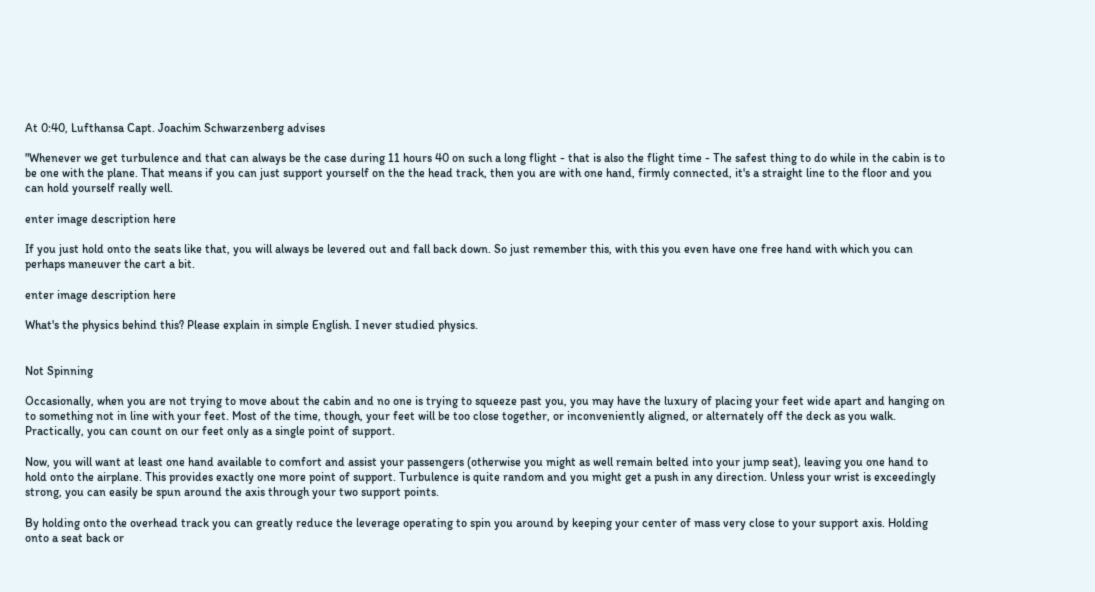At 0:40, Lufthansa Capt. Joachim Schwarzenberg advises

"Whenever we get turbulence and that can always be the case during 11 hours 40 on such a long flight - that is also the flight time - The safest thing to do while in the cabin is to be one with the plane. That means if you can just support yourself on the the head track, then you are with one hand, firmly connected, it's a straight line to the floor and you can hold yourself really well.

enter image description here

If you just hold onto the seats like that, you will always be levered out and fall back down. So just remember this, with this you even have one free hand with which you can perhaps maneuver the cart a bit.

enter image description here

What's the physics behind this? Please explain in simple English. I never studied physics.


Not Spinning

Occasionally, when you are not trying to move about the cabin and no one is trying to squeeze past you, you may have the luxury of placing your feet wide apart and hanging on to something not in line with your feet. Most of the time, though, your feet will be too close together, or inconveniently aligned, or alternately off the deck as you walk. Practically, you can count on our feet only as a single point of support.

Now, you will want at least one hand available to comfort and assist your passengers (otherwise you might as well remain belted into your jump seat), leaving you one hand to hold onto the airplane. This provides exactly one more point of support. Turbulence is quite random and you might get a push in any direction. Unless your wrist is exceedingly strong, you can easily be spun around the axis through your two support points.

By holding onto the overhead track you can greatly reduce the leverage operating to spin you around by keeping your center of mass very close to your support axis. Holding onto a seat back or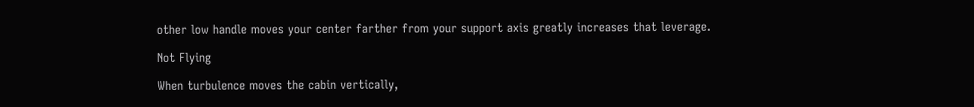other low handle moves your center farther from your support axis greatly increases that leverage.

Not Flying

When turbulence moves the cabin vertically,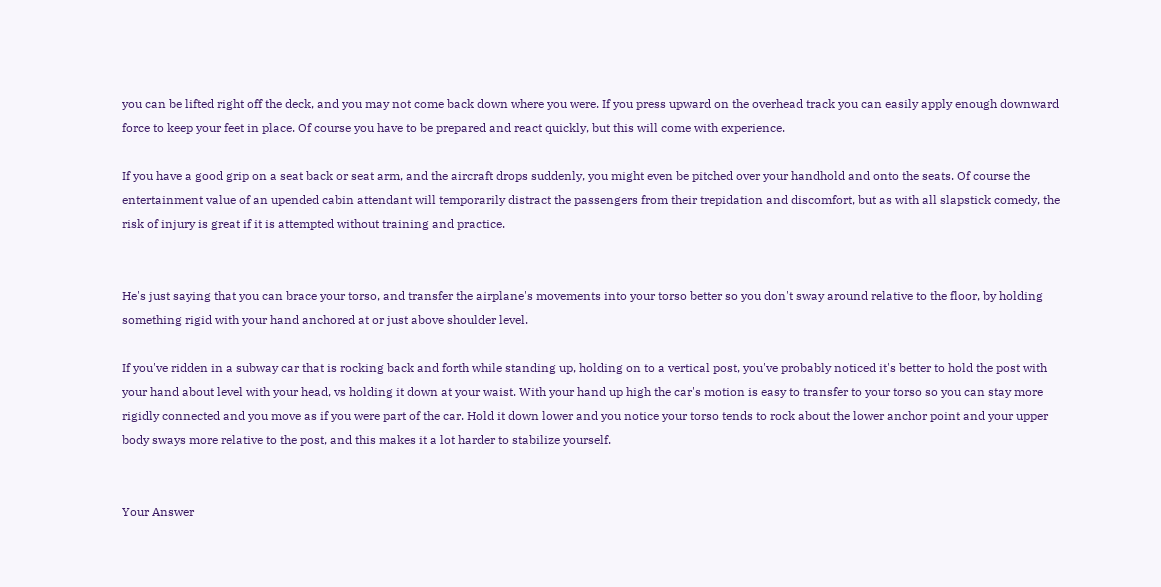you can be lifted right off the deck, and you may not come back down where you were. If you press upward on the overhead track you can easily apply enough downward force to keep your feet in place. Of course you have to be prepared and react quickly, but this will come with experience.

If you have a good grip on a seat back or seat arm, and the aircraft drops suddenly, you might even be pitched over your handhold and onto the seats. Of course the entertainment value of an upended cabin attendant will temporarily distract the passengers from their trepidation and discomfort, but as with all slapstick comedy, the risk of injury is great if it is attempted without training and practice.


He's just saying that you can brace your torso, and transfer the airplane's movements into your torso better so you don't sway around relative to the floor, by holding something rigid with your hand anchored at or just above shoulder level.

If you've ridden in a subway car that is rocking back and forth while standing up, holding on to a vertical post, you've probably noticed it's better to hold the post with your hand about level with your head, vs holding it down at your waist. With your hand up high the car's motion is easy to transfer to your torso so you can stay more rigidly connected and you move as if you were part of the car. Hold it down lower and you notice your torso tends to rock about the lower anchor point and your upper body sways more relative to the post, and this makes it a lot harder to stabilize yourself.


Your Answer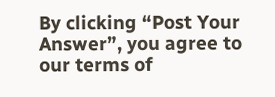By clicking “Post Your Answer”, you agree to our terms of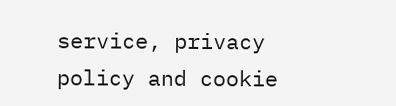service, privacy policy and cookie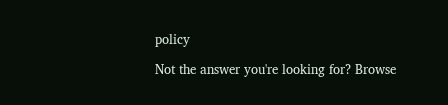policy

Not the answer you're looking for? Browse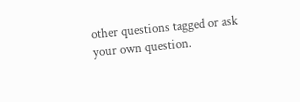other questions tagged or ask your own question.